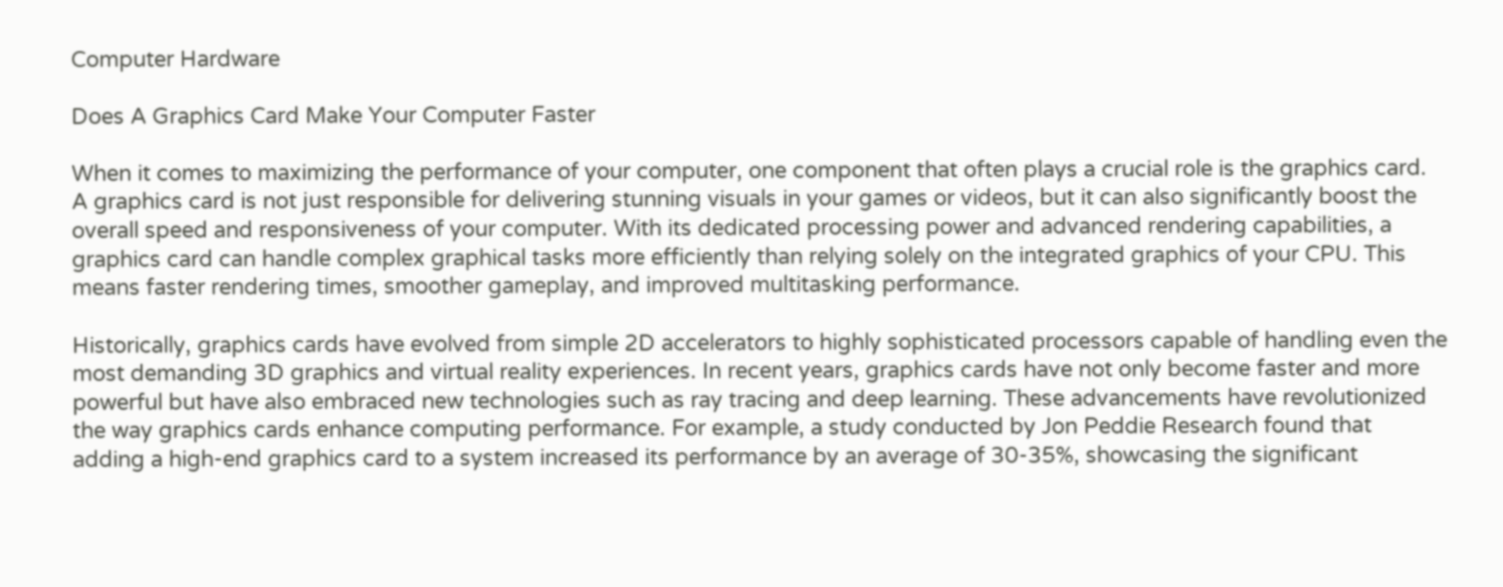Computer Hardware

Does A Graphics Card Make Your Computer Faster

When it comes to maximizing the performance of your computer, one component that often plays a crucial role is the graphics card. A graphics card is not just responsible for delivering stunning visuals in your games or videos, but it can also significantly boost the overall speed and responsiveness of your computer. With its dedicated processing power and advanced rendering capabilities, a graphics card can handle complex graphical tasks more efficiently than relying solely on the integrated graphics of your CPU. This means faster rendering times, smoother gameplay, and improved multitasking performance.

Historically, graphics cards have evolved from simple 2D accelerators to highly sophisticated processors capable of handling even the most demanding 3D graphics and virtual reality experiences. In recent years, graphics cards have not only become faster and more powerful but have also embraced new technologies such as ray tracing and deep learning. These advancements have revolutionized the way graphics cards enhance computing performance. For example, a study conducted by Jon Peddie Research found that adding a high-end graphics card to a system increased its performance by an average of 30-35%, showcasing the significant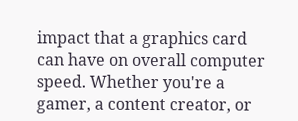impact that a graphics card can have on overall computer speed. Whether you're a gamer, a content creator, or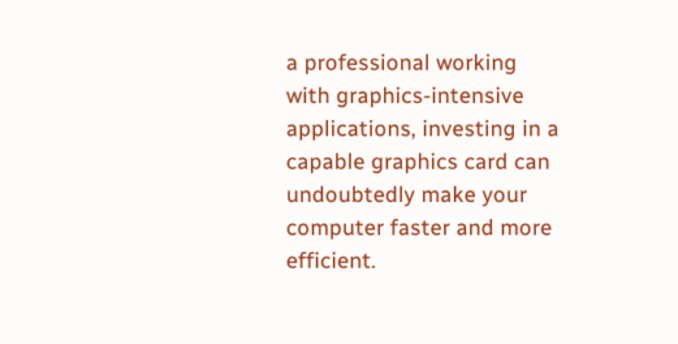a professional working with graphics-intensive applications, investing in a capable graphics card can undoubtedly make your computer faster and more efficient.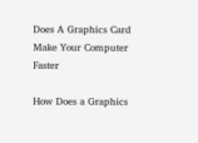Does A Graphics Card Make Your Computer Faster

How Does a Graphics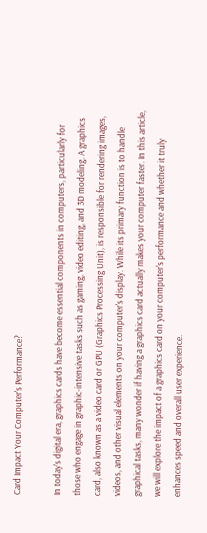Card Impact Your Computer's Performance?

In today's digital era, graphics cards have become essential components in computers, particularly for those who engage in graphic-intensive tasks such as gaming, video editing, and 3D modeling. A graphics card, also known as a video card or GPU (Graphics Processing Unit), is responsible for rendering images, videos, and other visual elements on your computer's display. While its primary function is to handle graphical tasks, many wonder if having a graphics card actually makes your computer faster. In this article, we will explore the impact of a graphics card on your computer's performance and whether it truly enhances speed and overall user experience.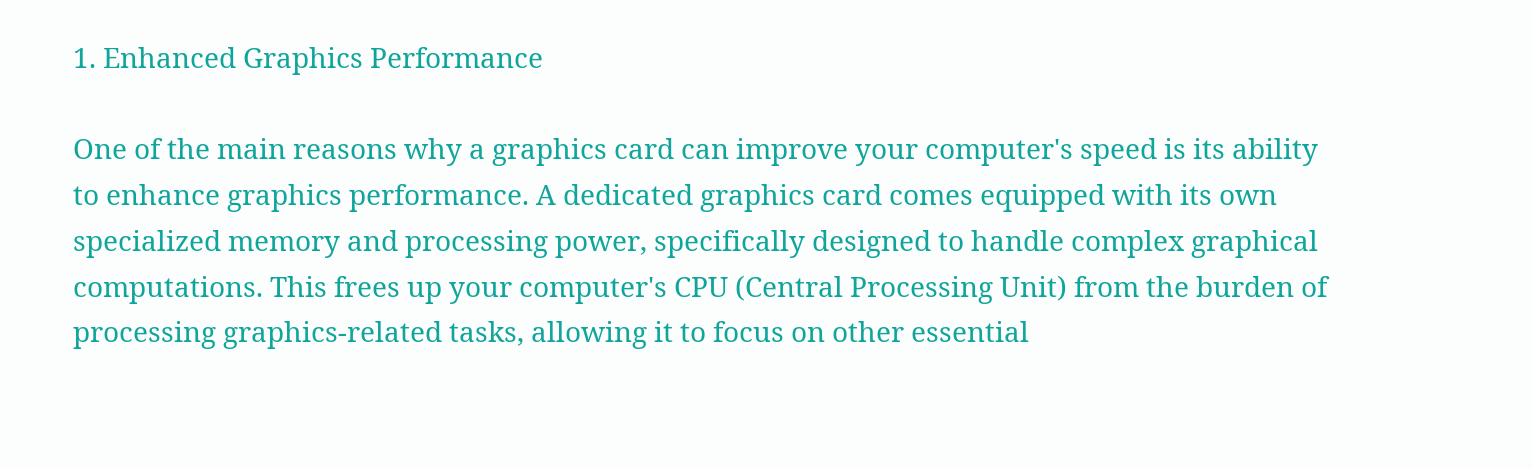1. Enhanced Graphics Performance

One of the main reasons why a graphics card can improve your computer's speed is its ability to enhance graphics performance. A dedicated graphics card comes equipped with its own specialized memory and processing power, specifically designed to handle complex graphical computations. This frees up your computer's CPU (Central Processing Unit) from the burden of processing graphics-related tasks, allowing it to focus on other essential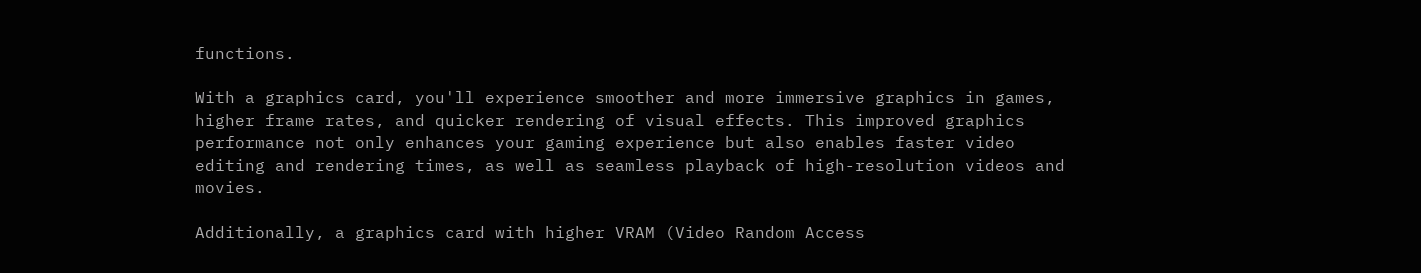functions.

With a graphics card, you'll experience smoother and more immersive graphics in games, higher frame rates, and quicker rendering of visual effects. This improved graphics performance not only enhances your gaming experience but also enables faster video editing and rendering times, as well as seamless playback of high-resolution videos and movies.

Additionally, a graphics card with higher VRAM (Video Random Access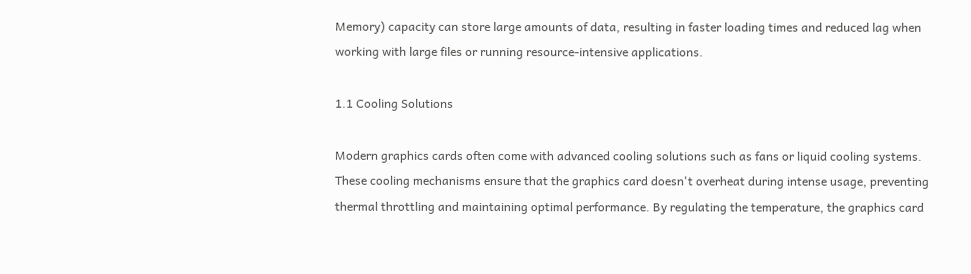Memory) capacity can store large amounts of data, resulting in faster loading times and reduced lag when working with large files or running resource-intensive applications.

1.1 Cooling Solutions

Modern graphics cards often come with advanced cooling solutions such as fans or liquid cooling systems. These cooling mechanisms ensure that the graphics card doesn't overheat during intense usage, preventing thermal throttling and maintaining optimal performance. By regulating the temperature, the graphics card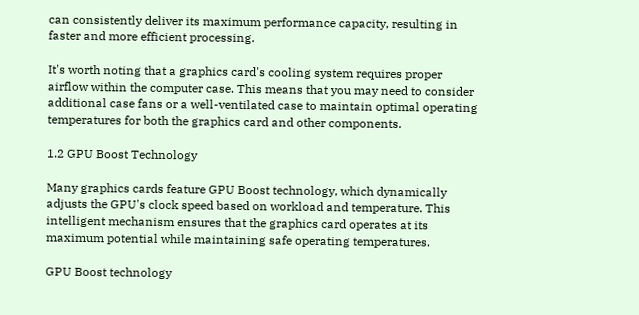can consistently deliver its maximum performance capacity, resulting in faster and more efficient processing.

It's worth noting that a graphics card's cooling system requires proper airflow within the computer case. This means that you may need to consider additional case fans or a well-ventilated case to maintain optimal operating temperatures for both the graphics card and other components.

1.2 GPU Boost Technology

Many graphics cards feature GPU Boost technology, which dynamically adjusts the GPU's clock speed based on workload and temperature. This intelligent mechanism ensures that the graphics card operates at its maximum potential while maintaining safe operating temperatures.

GPU Boost technology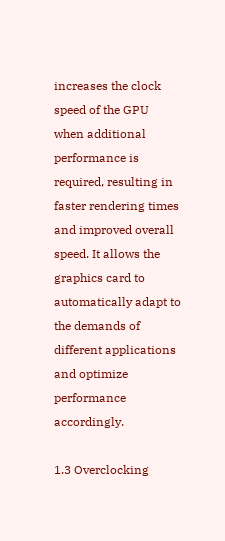increases the clock speed of the GPU when additional performance is required, resulting in faster rendering times and improved overall speed. It allows the graphics card to automatically adapt to the demands of different applications and optimize performance accordingly.

1.3 Overclocking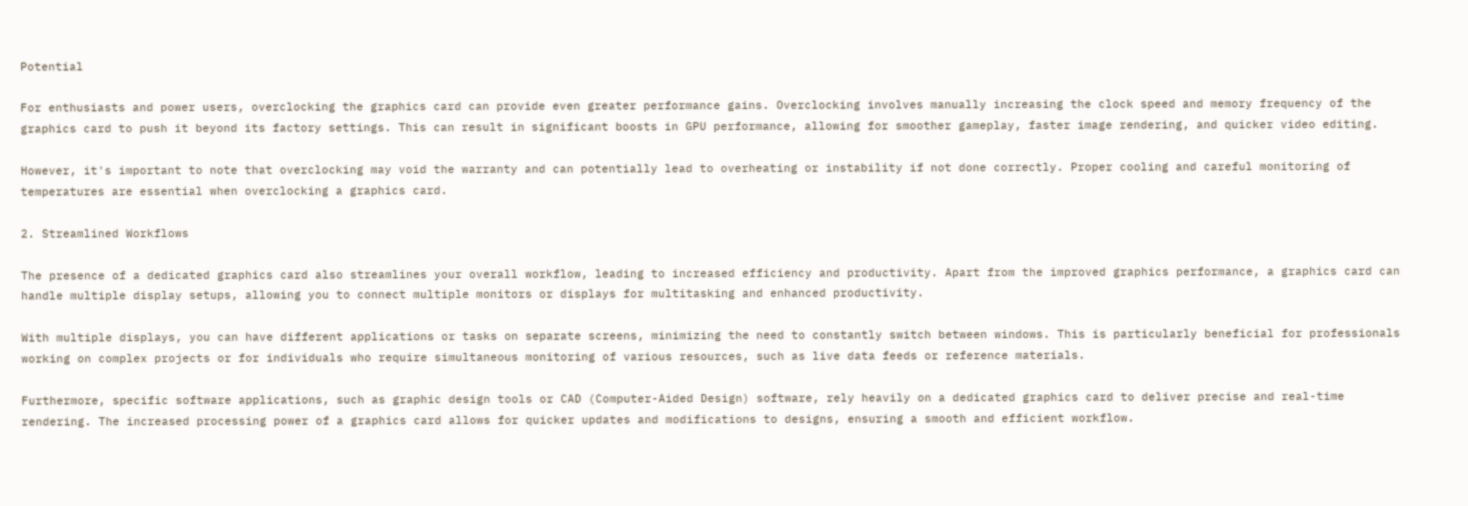Potential

For enthusiasts and power users, overclocking the graphics card can provide even greater performance gains. Overclocking involves manually increasing the clock speed and memory frequency of the graphics card to push it beyond its factory settings. This can result in significant boosts in GPU performance, allowing for smoother gameplay, faster image rendering, and quicker video editing.

However, it's important to note that overclocking may void the warranty and can potentially lead to overheating or instability if not done correctly. Proper cooling and careful monitoring of temperatures are essential when overclocking a graphics card.

2. Streamlined Workflows

The presence of a dedicated graphics card also streamlines your overall workflow, leading to increased efficiency and productivity. Apart from the improved graphics performance, a graphics card can handle multiple display setups, allowing you to connect multiple monitors or displays for multitasking and enhanced productivity.

With multiple displays, you can have different applications or tasks on separate screens, minimizing the need to constantly switch between windows. This is particularly beneficial for professionals working on complex projects or for individuals who require simultaneous monitoring of various resources, such as live data feeds or reference materials.

Furthermore, specific software applications, such as graphic design tools or CAD (Computer-Aided Design) software, rely heavily on a dedicated graphics card to deliver precise and real-time rendering. The increased processing power of a graphics card allows for quicker updates and modifications to designs, ensuring a smooth and efficient workflow.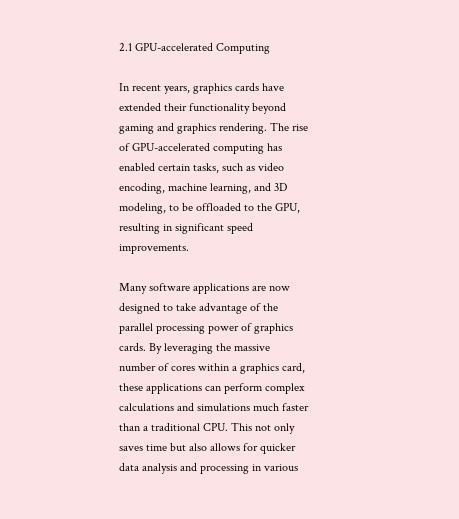2.1 GPU-accelerated Computing

In recent years, graphics cards have extended their functionality beyond gaming and graphics rendering. The rise of GPU-accelerated computing has enabled certain tasks, such as video encoding, machine learning, and 3D modeling, to be offloaded to the GPU, resulting in significant speed improvements.

Many software applications are now designed to take advantage of the parallel processing power of graphics cards. By leveraging the massive number of cores within a graphics card, these applications can perform complex calculations and simulations much faster than a traditional CPU. This not only saves time but also allows for quicker data analysis and processing in various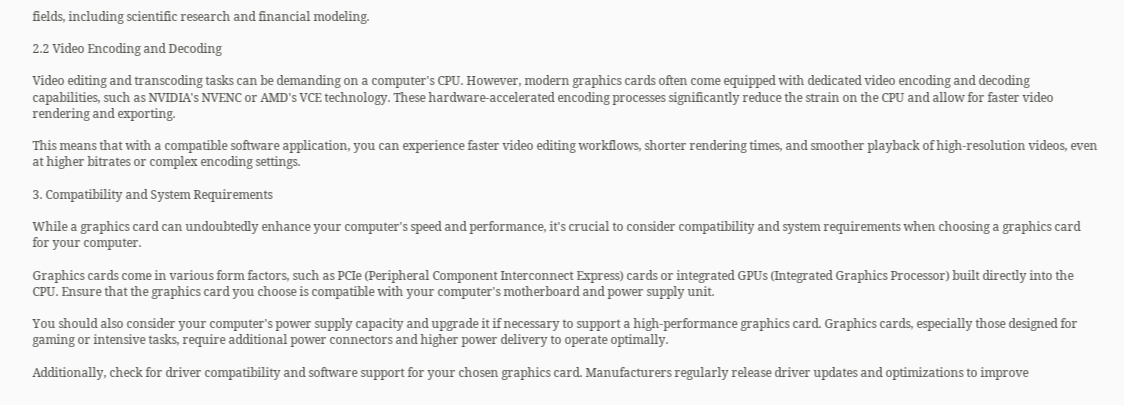fields, including scientific research and financial modeling.

2.2 Video Encoding and Decoding

Video editing and transcoding tasks can be demanding on a computer's CPU. However, modern graphics cards often come equipped with dedicated video encoding and decoding capabilities, such as NVIDIA's NVENC or AMD's VCE technology. These hardware-accelerated encoding processes significantly reduce the strain on the CPU and allow for faster video rendering and exporting.

This means that with a compatible software application, you can experience faster video editing workflows, shorter rendering times, and smoother playback of high-resolution videos, even at higher bitrates or complex encoding settings.

3. Compatibility and System Requirements

While a graphics card can undoubtedly enhance your computer's speed and performance, it's crucial to consider compatibility and system requirements when choosing a graphics card for your computer.

Graphics cards come in various form factors, such as PCIe (Peripheral Component Interconnect Express) cards or integrated GPUs (Integrated Graphics Processor) built directly into the CPU. Ensure that the graphics card you choose is compatible with your computer's motherboard and power supply unit.

You should also consider your computer's power supply capacity and upgrade it if necessary to support a high-performance graphics card. Graphics cards, especially those designed for gaming or intensive tasks, require additional power connectors and higher power delivery to operate optimally.

Additionally, check for driver compatibility and software support for your chosen graphics card. Manufacturers regularly release driver updates and optimizations to improve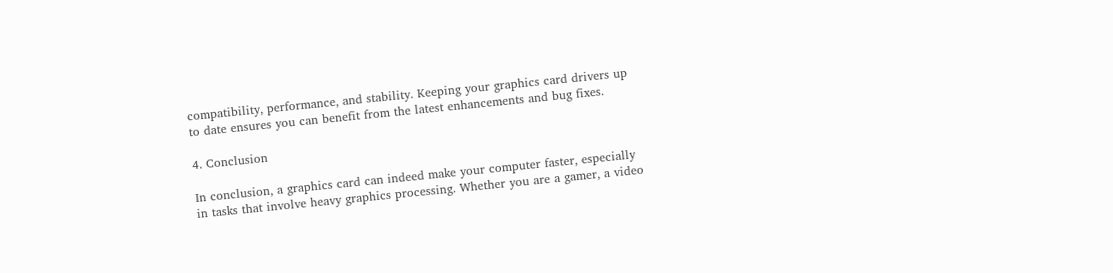compatibility, performance, and stability. Keeping your graphics card drivers up to date ensures you can benefit from the latest enhancements and bug fixes.

4. Conclusion

In conclusion, a graphics card can indeed make your computer faster, especially in tasks that involve heavy graphics processing. Whether you are a gamer, a video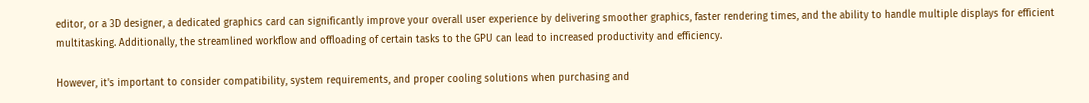editor, or a 3D designer, a dedicated graphics card can significantly improve your overall user experience by delivering smoother graphics, faster rendering times, and the ability to handle multiple displays for efficient multitasking. Additionally, the streamlined workflow and offloading of certain tasks to the GPU can lead to increased productivity and efficiency.

However, it's important to consider compatibility, system requirements, and proper cooling solutions when purchasing and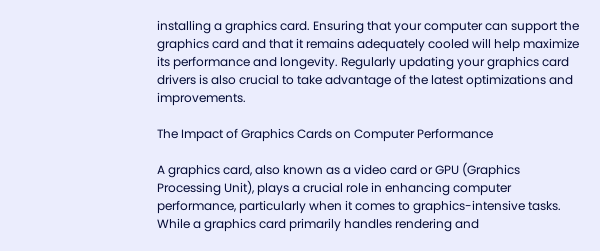installing a graphics card. Ensuring that your computer can support the graphics card and that it remains adequately cooled will help maximize its performance and longevity. Regularly updating your graphics card drivers is also crucial to take advantage of the latest optimizations and improvements.

The Impact of Graphics Cards on Computer Performance

A graphics card, also known as a video card or GPU (Graphics Processing Unit), plays a crucial role in enhancing computer performance, particularly when it comes to graphics-intensive tasks. While a graphics card primarily handles rendering and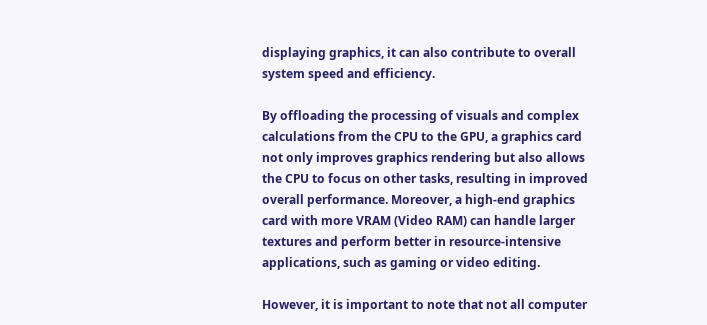displaying graphics, it can also contribute to overall system speed and efficiency.

By offloading the processing of visuals and complex calculations from the CPU to the GPU, a graphics card not only improves graphics rendering but also allows the CPU to focus on other tasks, resulting in improved overall performance. Moreover, a high-end graphics card with more VRAM (Video RAM) can handle larger textures and perform better in resource-intensive applications, such as gaming or video editing.

However, it is important to note that not all computer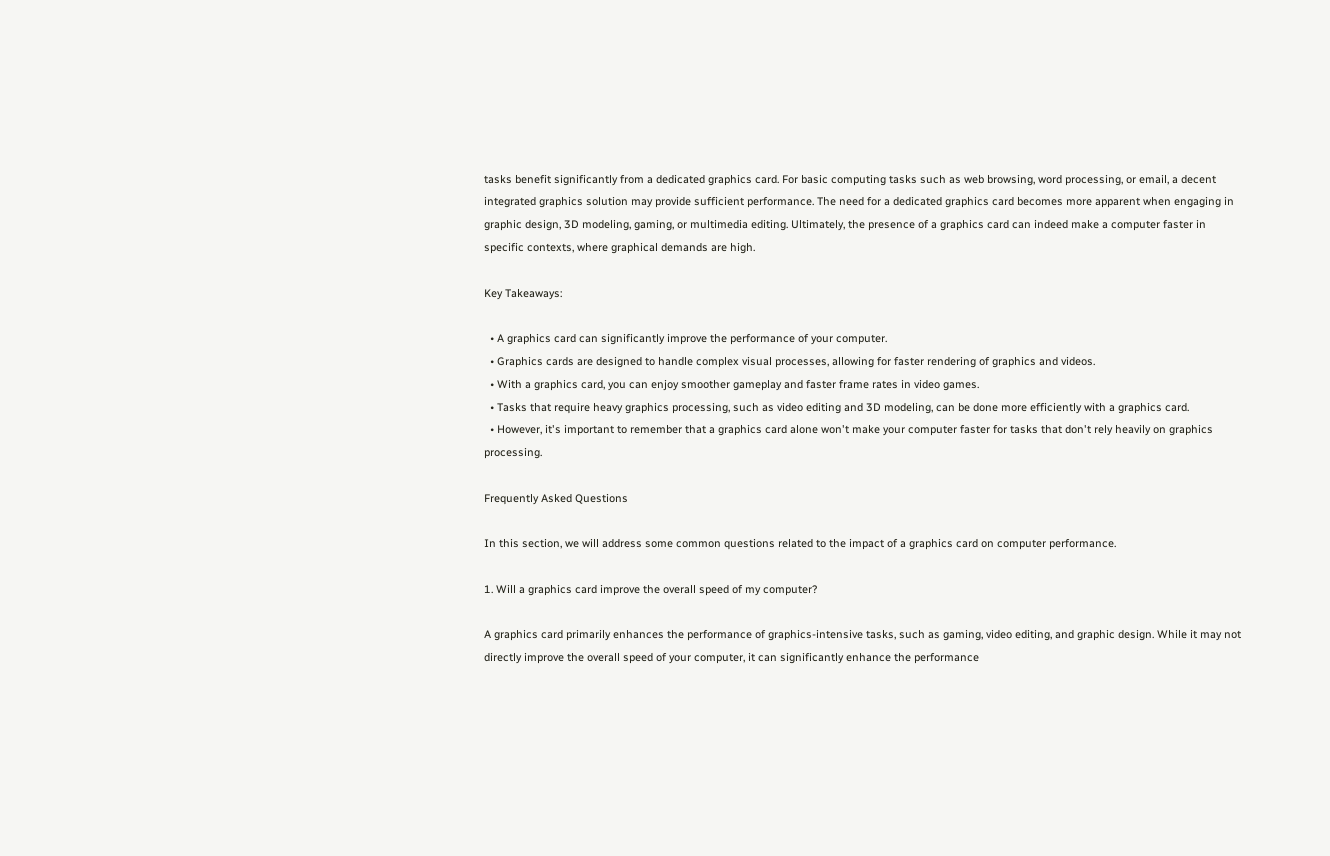tasks benefit significantly from a dedicated graphics card. For basic computing tasks such as web browsing, word processing, or email, a decent integrated graphics solution may provide sufficient performance. The need for a dedicated graphics card becomes more apparent when engaging in graphic design, 3D modeling, gaming, or multimedia editing. Ultimately, the presence of a graphics card can indeed make a computer faster in specific contexts, where graphical demands are high.

Key Takeaways:

  • A graphics card can significantly improve the performance of your computer.
  • Graphics cards are designed to handle complex visual processes, allowing for faster rendering of graphics and videos.
  • With a graphics card, you can enjoy smoother gameplay and faster frame rates in video games.
  • Tasks that require heavy graphics processing, such as video editing and 3D modeling, can be done more efficiently with a graphics card.
  • However, it's important to remember that a graphics card alone won't make your computer faster for tasks that don't rely heavily on graphics processing.

Frequently Asked Questions

In this section, we will address some common questions related to the impact of a graphics card on computer performance.

1. Will a graphics card improve the overall speed of my computer?

A graphics card primarily enhances the performance of graphics-intensive tasks, such as gaming, video editing, and graphic design. While it may not directly improve the overall speed of your computer, it can significantly enhance the performance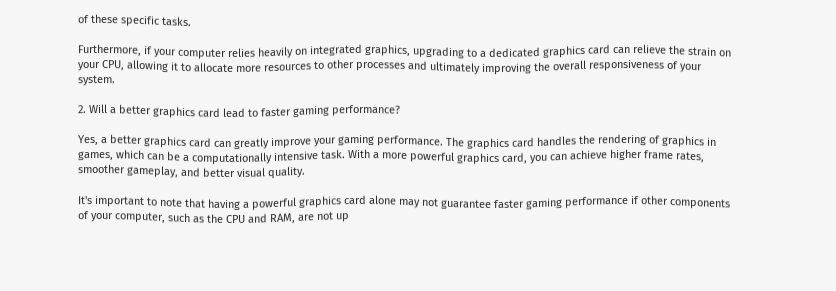of these specific tasks.

Furthermore, if your computer relies heavily on integrated graphics, upgrading to a dedicated graphics card can relieve the strain on your CPU, allowing it to allocate more resources to other processes and ultimately improving the overall responsiveness of your system.

2. Will a better graphics card lead to faster gaming performance?

Yes, a better graphics card can greatly improve your gaming performance. The graphics card handles the rendering of graphics in games, which can be a computationally intensive task. With a more powerful graphics card, you can achieve higher frame rates, smoother gameplay, and better visual quality.

It's important to note that having a powerful graphics card alone may not guarantee faster gaming performance if other components of your computer, such as the CPU and RAM, are not up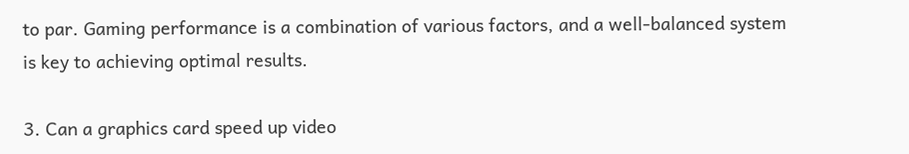to par. Gaming performance is a combination of various factors, and a well-balanced system is key to achieving optimal results.

3. Can a graphics card speed up video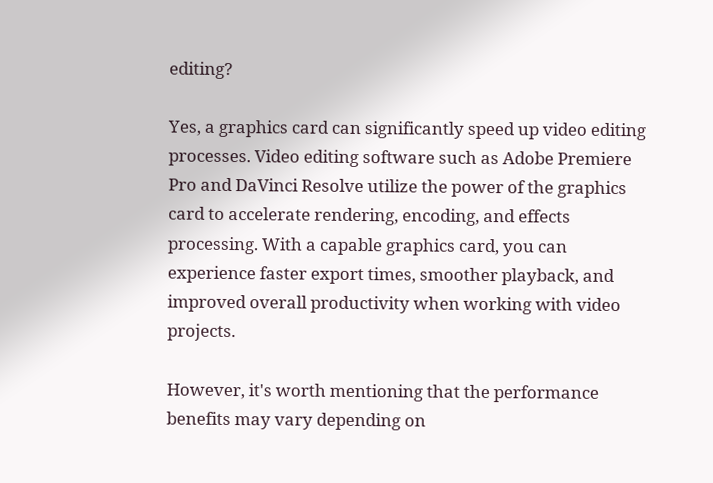editing?

Yes, a graphics card can significantly speed up video editing processes. Video editing software such as Adobe Premiere Pro and DaVinci Resolve utilize the power of the graphics card to accelerate rendering, encoding, and effects processing. With a capable graphics card, you can experience faster export times, smoother playback, and improved overall productivity when working with video projects.

However, it's worth mentioning that the performance benefits may vary depending on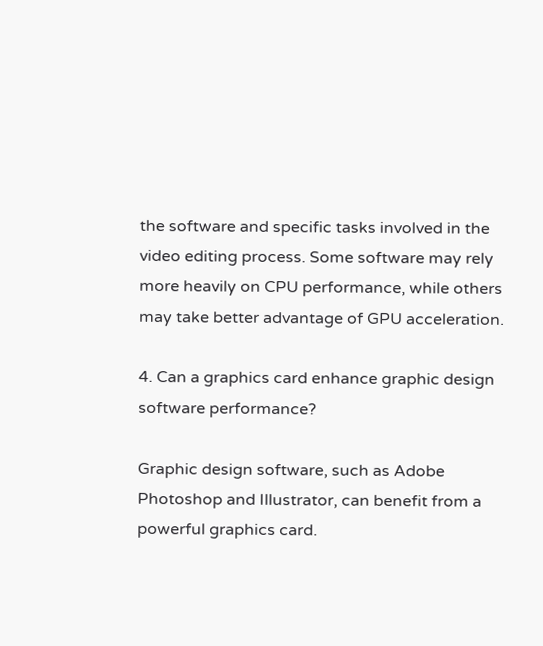the software and specific tasks involved in the video editing process. Some software may rely more heavily on CPU performance, while others may take better advantage of GPU acceleration.

4. Can a graphics card enhance graphic design software performance?

Graphic design software, such as Adobe Photoshop and Illustrator, can benefit from a powerful graphics card.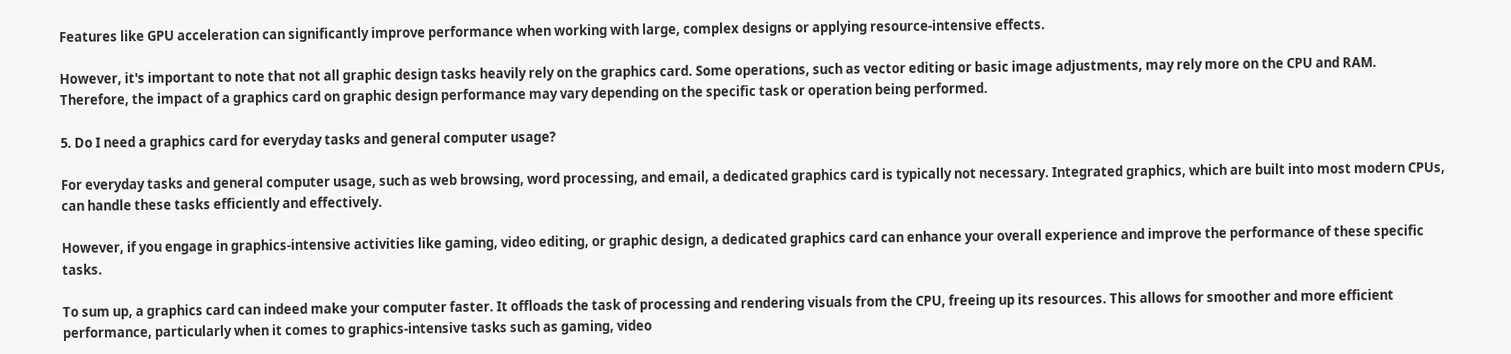Features like GPU acceleration can significantly improve performance when working with large, complex designs or applying resource-intensive effects.

However, it's important to note that not all graphic design tasks heavily rely on the graphics card. Some operations, such as vector editing or basic image adjustments, may rely more on the CPU and RAM. Therefore, the impact of a graphics card on graphic design performance may vary depending on the specific task or operation being performed.

5. Do I need a graphics card for everyday tasks and general computer usage?

For everyday tasks and general computer usage, such as web browsing, word processing, and email, a dedicated graphics card is typically not necessary. Integrated graphics, which are built into most modern CPUs, can handle these tasks efficiently and effectively.

However, if you engage in graphics-intensive activities like gaming, video editing, or graphic design, a dedicated graphics card can enhance your overall experience and improve the performance of these specific tasks.

To sum up, a graphics card can indeed make your computer faster. It offloads the task of processing and rendering visuals from the CPU, freeing up its resources. This allows for smoother and more efficient performance, particularly when it comes to graphics-intensive tasks such as gaming, video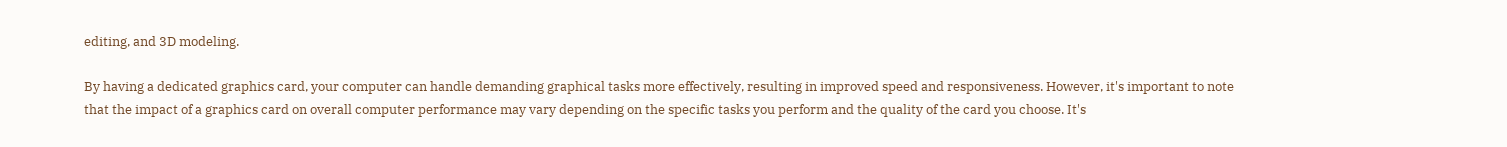editing, and 3D modeling.

By having a dedicated graphics card, your computer can handle demanding graphical tasks more effectively, resulting in improved speed and responsiveness. However, it's important to note that the impact of a graphics card on overall computer performance may vary depending on the specific tasks you perform and the quality of the card you choose. It's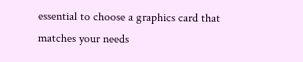essential to choose a graphics card that matches your needs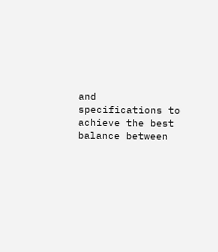and specifications to achieve the best balance between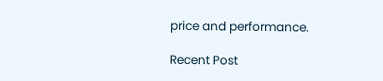price and performance.

Recent Post